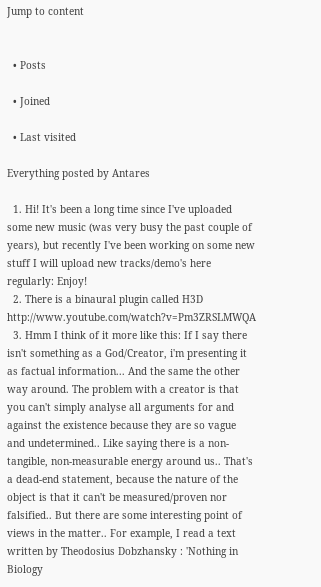Jump to content


  • Posts

  • Joined

  • Last visited

Everything posted by Antares

  1. Hi! It's been a long time since I've uploaded some new music (was very busy the past couple of years), but recently I've been working on some new stuff I will upload new tracks/demo's here regularly: Enjoy!
  2. There is a binaural plugin called H3D http://www.youtube.com/watch?v=Pm3ZRSLMWQA
  3. Hmm I think of it more like this: If I say there isn't something as a God/Creator, i'm presenting it as factual information... And the same the other way around. The problem with a creator is that you can't simply analyse all arguments for and against the existence because they are so vague and undetermined.. Like saying there is a non-tangible, non-measurable energy around us.. That's a dead-end statement, because the nature of the object is that it can't be measured/proven nor falsified.. But there are some interesting point of views in the matter.. For example, I read a text written by Theodosius Dobzhansky : 'Nothing in Biology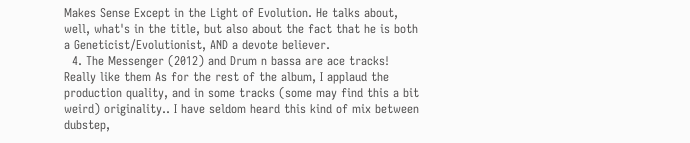Makes Sense Except in the Light of Evolution. He talks about, well, what's in the title, but also about the fact that he is both a Geneticist/Evolutionist, AND a devote believer.
  4. The Messenger (2012) and Drum n bassa are ace tracks! Really like them As for the rest of the album, I applaud the production quality, and in some tracks (some may find this a bit weird) originality.. I have seldom heard this kind of mix between dubstep,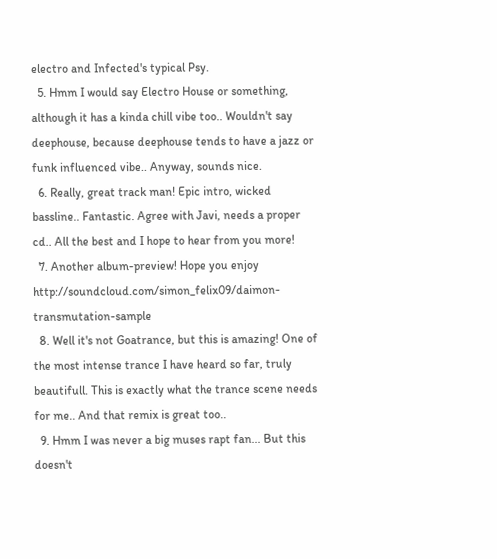electro and Infected's typical Psy.
  5. Hmm I would say Electro House or something, although it has a kinda chill vibe too.. Wouldn't say deephouse, because deephouse tends to have a jazz or funk influenced vibe.. Anyway, sounds nice.
  6. Really, great track man! Epic intro, wicked bassline.. Fantastic. Agree with Javi, needs a proper cd.. All the best and I hope to hear from you more!
  7. Another album-preview! Hope you enjoy http://soundcloud.com/simon_felix09/daimon-transmutation-sample
  8. Well it's not Goatrance, but this is amazing! One of the most intense trance I have heard so far, truly beautifull. This is exactly what the trance scene needs for me.. And that remix is great too..
  9. Hmm I was never a big muses rapt fan... But this doesn't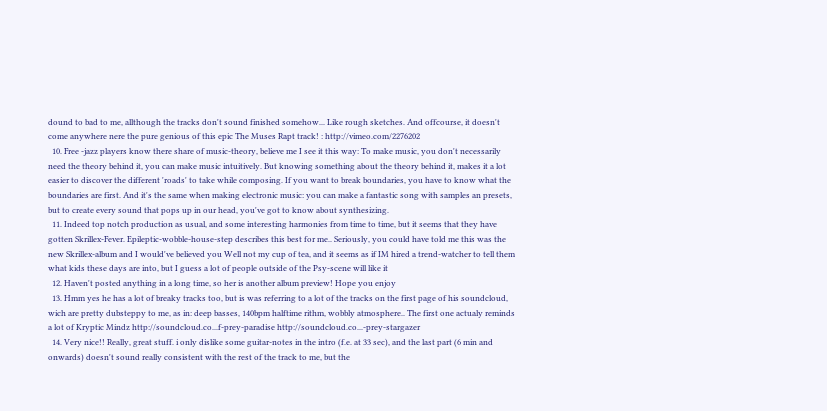dound to bad to me, allthough the tracks don't sound finished somehow... Like rough sketches. And offcourse, it doesn't come anywhere nere the pure genious of this epic The Muses Rapt track! : http://vimeo.com/2276202
  10. Free -jazz players know there share of music-theory, believe me I see it this way: To make music, you don't necessarily need the theory behind it, you can make music intuitively. But knowing something about the theory behind it, makes it a lot easier to discover the different 'roads' to take while composing. If you want to break boundaries, you have to know what the boundaries are first. And it's the same when making electronic music: you can make a fantastic song with samples an presets, but to create every sound that pops up in our head, you've got to know about synthesizing.
  11. Indeed top notch production as usual, and some interesting harmonies from time to time, but it seems that they have gotten Skrillex-Fever. Epileptic-wobble-house-step describes this best for me.. Seriously, you could have told me this was the new Skrillex-album and I would've believed you Well not my cup of tea, and it seems as if IM hired a trend-watcher to tell them what kids these days are into, but I guess a lot of people outside of the Psy-scene will like it
  12. Haven't posted anything in a long time, so her is another album preview! Hope you enjoy
  13. Hmm yes he has a lot of breaky tracks too, but is was referring to a lot of the tracks on the first page of his soundcloud, wich are pretty dubsteppy to me, as in: deep basses, 140bpm halftime rithm, wobbly atmosphere.. The first one actualy reminds a lot of Kryptic Mindz http://soundcloud.co...f-prey-paradise http://soundcloud.co...-prey-stargazer
  14. Very nice!! Really, great stuff. i only dislike some guitar-notes in the intro (f.e. at 33 sec), and the last part (6 min and onwards) doesn't sound really consistent with the rest of the track to me, but the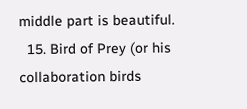middle part is beautiful.
  15. Bird of Prey (or his collaboration birds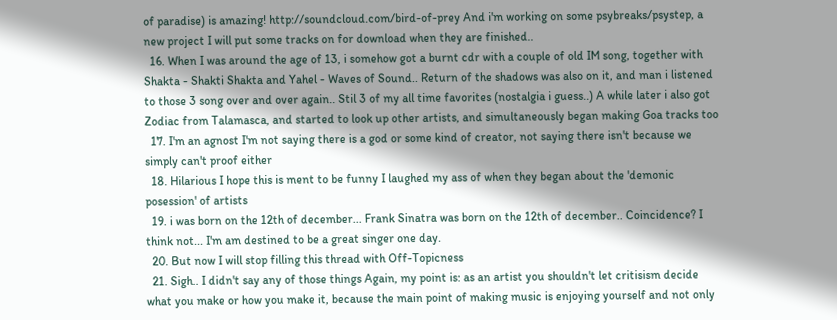of paradise) is amazing! http://soundcloud.com/bird-of-prey And i'm working on some psybreaks/psystep, a new project I will put some tracks on for download when they are finished..
  16. When I was around the age of 13, i somehow got a burnt cdr with a couple of old IM song, together with Shakta - Shakti Shakta and Yahel - Waves of Sound.. Return of the shadows was also on it, and man i listened to those 3 song over and over again.. Stil 3 of my all time favorites (nostalgia i guess..) A while later i also got Zodiac from Talamasca, and started to look up other artists, and simultaneously began making Goa tracks too
  17. I'm an agnost I'm not saying there is a god or some kind of creator, not saying there isn't because we simply can't proof either
  18. Hilarious I hope this is ment to be funny I laughed my ass of when they began about the 'demonic posession' of artists
  19. i was born on the 12th of december... Frank Sinatra was born on the 12th of december.. Coincidence? I think not... I'm am destined to be a great singer one day.
  20. But now I will stop filling this thread with Off-Topicness
  21. Sigh.. I didn't say any of those things Again, my point is: as an artist you shouldn't let critisism decide what you make or how you make it, because the main point of making music is enjoying yourself and not only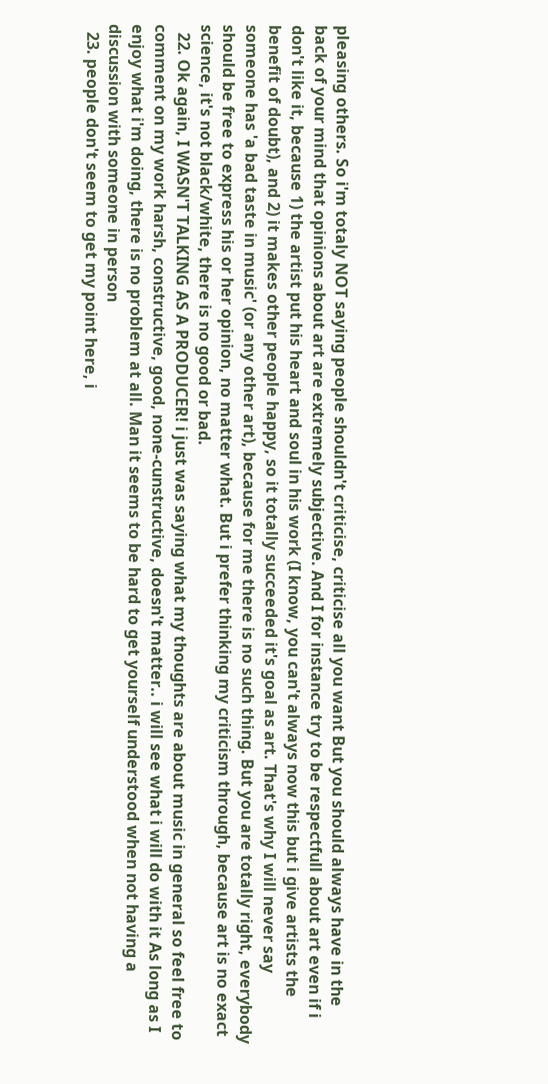pleasing others. So i'm totaly NOT saying people shouldn't criticise, criticise all you want But you should always have in the back of your mind that opinions about art are extremely subjective. And I for instance try to be respectfull about art even if i don't like it, because 1) the artist put his heart and soul in his work (I know, you can't always now this but i give artists the benefit of doubt), and 2) it makes other people happy, so it totally succeeded it's goal as art. That's why I will never say someone has 'a bad taste in music' (or any other art), because for me there is no such thing. But you are totally right, everybody should be free to express his or her opinion, no matter what. But i prefer thinking my criticism through, because art is no exact science, it's not black/white, there is no good or bad.
  22. Ok again, I WASN'T TALKING AS A PRODUCER! i just was saying what my thoughts are about music in general so feel free to comment on my work harsh, constructive, good, none-cunstructive, doesn't matter.. i will see what i will do with it As long as I enjoy what i'm doing, there is no problem at all. Man it seems to be hard to get yourself understood when not having a discussion with someone in person
  23. people don't seem to get my point here, i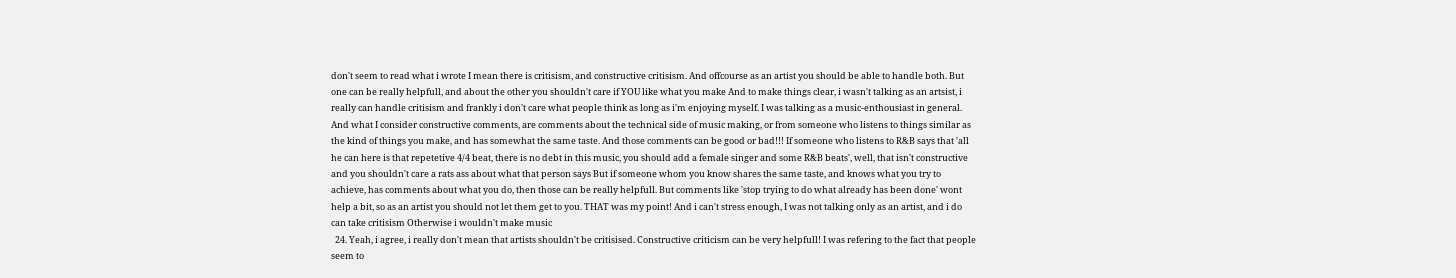don't seem to read what i wrote I mean there is critisism, and constructive critisism. And offcourse as an artist you should be able to handle both. But one can be really helpfull, and about the other you shouldn't care if YOU like what you make And to make things clear, i wasn't talking as an artsist, i really can handle critisism and frankly i don't care what people think as long as i'm enjoying myself. I was talking as a music-enthousiast in general. And what I consider constructive comments, are comments about the technical side of music making, or from someone who listens to things similar as the kind of things you make, and has somewhat the same taste. And those comments can be good or bad!!! If someone who listens to R&B says that 'all he can here is that repetetive 4/4 beat, there is no debt in this music, you should add a female singer and some R&B beats', well, that isn't constructive and you shouldn't care a rats ass about what that person says But if someone whom you know shares the same taste, and knows what you try to achieve, has comments about what you do, then those can be really helpfull. But comments like 'stop trying to do what already has been done' wont help a bit, so as an artist you should not let them get to you. THAT was my point! And i can't stress enough, I was not talking only as an artist, and i do can take critisism Otherwise i wouldn't make music
  24. Yeah, i agree, i really don't mean that artists shouldn't be critisised. Constructive criticism can be very helpfull! I was refering to the fact that people seem to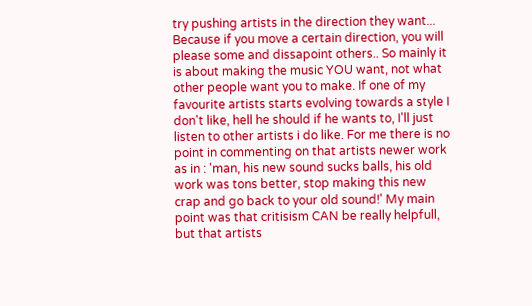try pushing artists in the direction they want... Because if you move a certain direction, you will please some and dissapoint others.. So mainly it is about making the music YOU want, not what other people want you to make. If one of my favourite artists starts evolving towards a style I don't like, hell he should if he wants to, I'll just listen to other artists i do like. For me there is no point in commenting on that artists newer work as in : 'man, his new sound sucks balls, his old work was tons better, stop making this new crap and go back to your old sound!' My main point was that critisism CAN be really helpfull, but that artists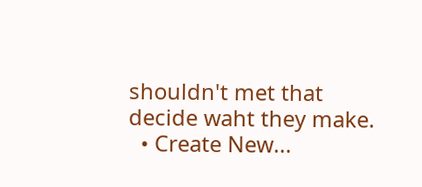shouldn't met that decide waht they make.
  • Create New...